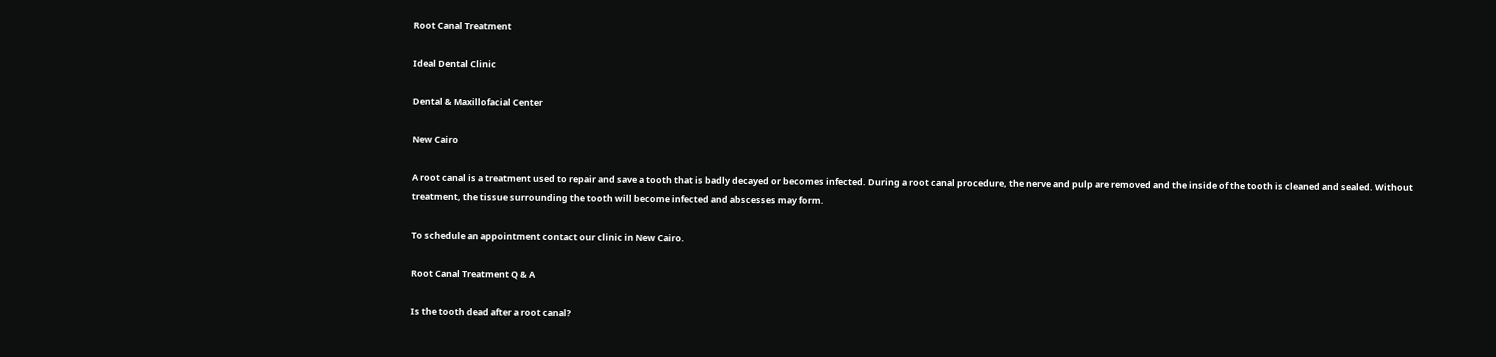Root Canal Treatment

Ideal Dental Clinic

Dental & Maxillofacial Center

New Cairo

A root canal is a treatment used to repair and save a tooth that is badly decayed or becomes infected. During a root canal procedure, the nerve and pulp are removed and the inside of the tooth is cleaned and sealed. Without treatment, the tissue surrounding the tooth will become infected and abscesses may form.

To schedule an appointment contact our clinic in New Cairo.

Root Canal Treatment Q & A

Is the tooth dead after a root canal?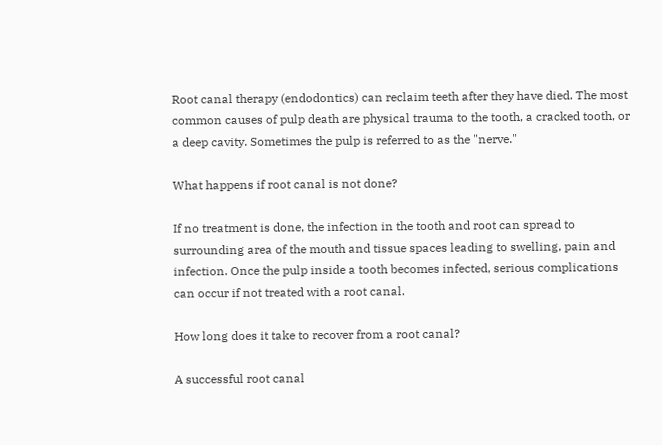Root canal therapy (endodontics) can reclaim teeth after they have died. The most common causes of pulp death are physical trauma to the tooth, a cracked tooth, or a deep cavity. Sometimes the pulp is referred to as the "nerve."

What happens if root canal is not done?

If no treatment is done, the infection in the tooth and root can spread to surrounding area of the mouth and tissue spaces leading to swelling, pain and infection. Once the pulp inside a tooth becomes infected, serious complications can occur if not treated with a root canal.

How long does it take to recover from a root canal?

A successful root canal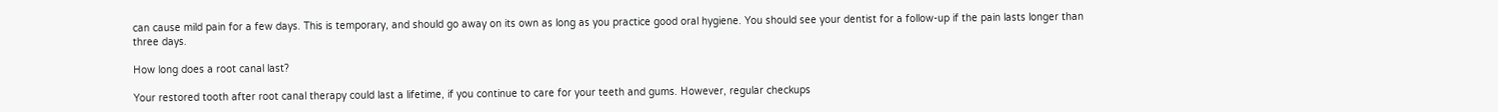can cause mild pain for a few days. This is temporary, and should go away on its own as long as you practice good oral hygiene. You should see your dentist for a follow-up if the pain lasts longer than three days.

How long does a root canal last?

Your restored tooth after root canal therapy could last a lifetime, if you continue to care for your teeth and gums. However, regular checkups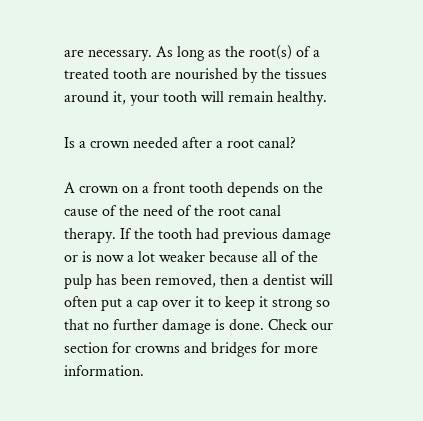are necessary. As long as the root(s) of a treated tooth are nourished by the tissues around it, your tooth will remain healthy.

Is a crown needed after a root canal?

A crown on a front tooth depends on the cause of the need of the root canal therapy. If the tooth had previous damage or is now a lot weaker because all of the pulp has been removed, then a dentist will often put a cap over it to keep it strong so that no further damage is done. Check our section for crowns and bridges for more information.